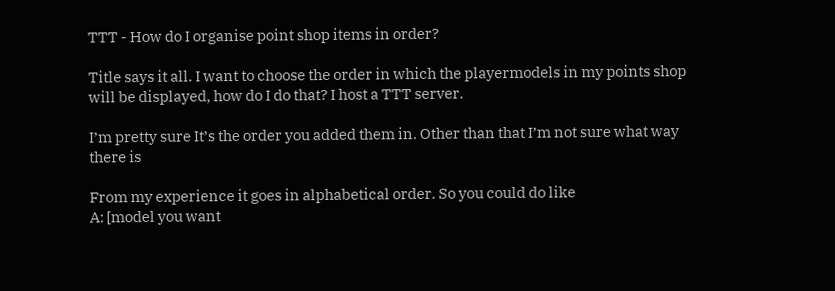TTT - How do I organise point shop items in order?

Title says it all. I want to choose the order in which the playermodels in my points shop will be displayed, how do I do that? I host a TTT server.

I’m pretty sure It’s the order you added them in. Other than that I’m not sure what way there is

From my experience it goes in alphabetical order. So you could do like
A: [model you want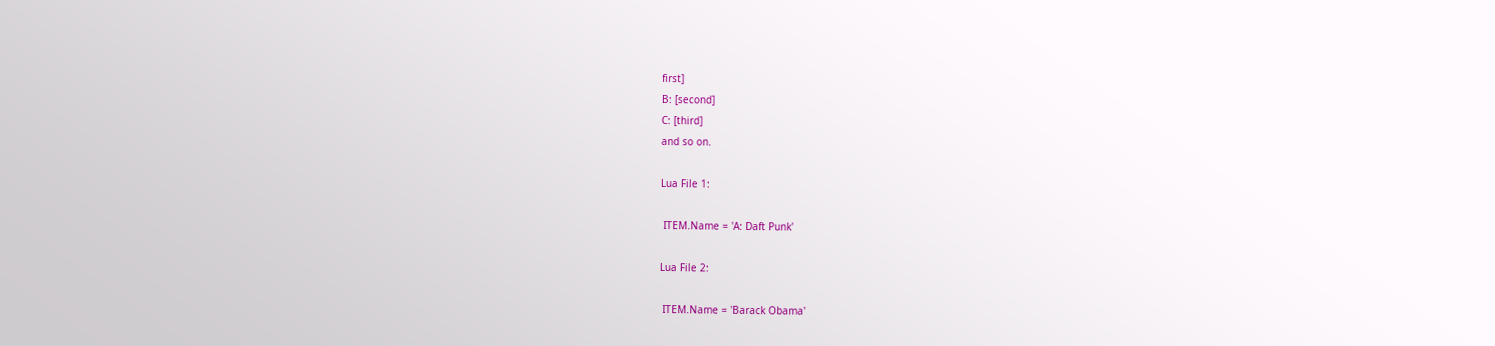first]
B: [second]
C: [third]
and so on.

Lua File 1:

 ITEM.Name = 'A: Daft Punk'

Lua File 2:

 ITEM.Name = 'Barack Obama'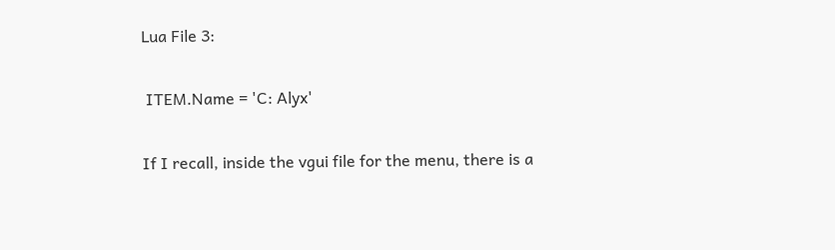Lua File 3:

 ITEM.Name = 'C: Alyx'

If I recall, inside the vgui file for the menu, there is a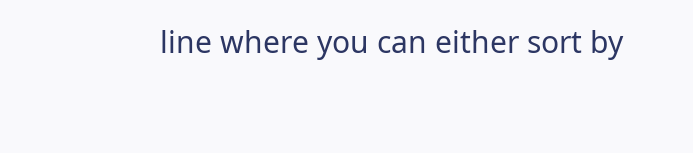line where you can either sort by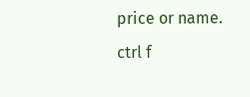price or name. ctrl f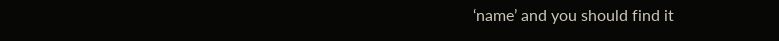‘name’ and you should find it